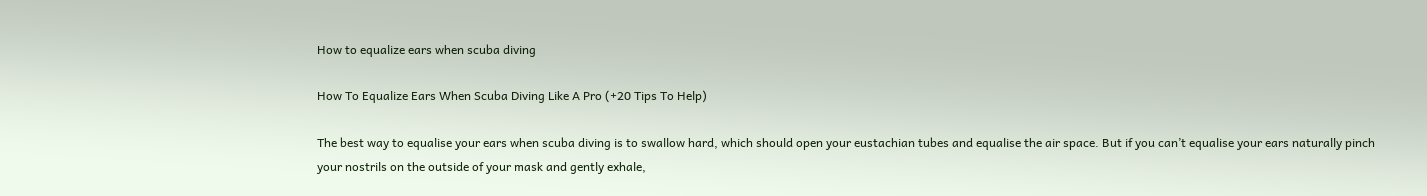How to equalize ears when scuba diving

How To Equalize Ears When Scuba Diving Like A Pro (+20 Tips To Help)

The best way to equalise your ears when scuba diving is to swallow hard, which should open your eustachian tubes and equalise the air space. But if you can’t equalise your ears naturally pinch your nostrils on the outside of your mask and gently exhale,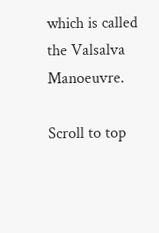which is called the Valsalva Manoeuvre.

Scroll to top